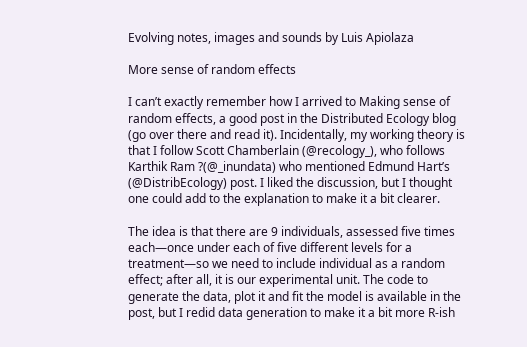Evolving notes, images and sounds by Luis Apiolaza

More sense of random effects

I can’t exactly remember how I arrived to Making sense of random effects, a good post in the Distributed Ecology blog (go over there and read it). Incidentally, my working theory is that I follow Scott Chamberlain (@recology_), who follows Karthik Ram ?(@_inundata) who mentioned Edmund Hart’s (@DistribEcology) post. I liked the discussion, but I thought one could add to the explanation to make it a bit clearer.

The idea is that there are 9 individuals, assessed five times each—once under each of five different levels for a treatment—so we need to include individual as a random effect; after all, it is our experimental unit. The code to generate the data, plot it and fit the model is available in the post, but I redid data generation to make it a bit more R-ish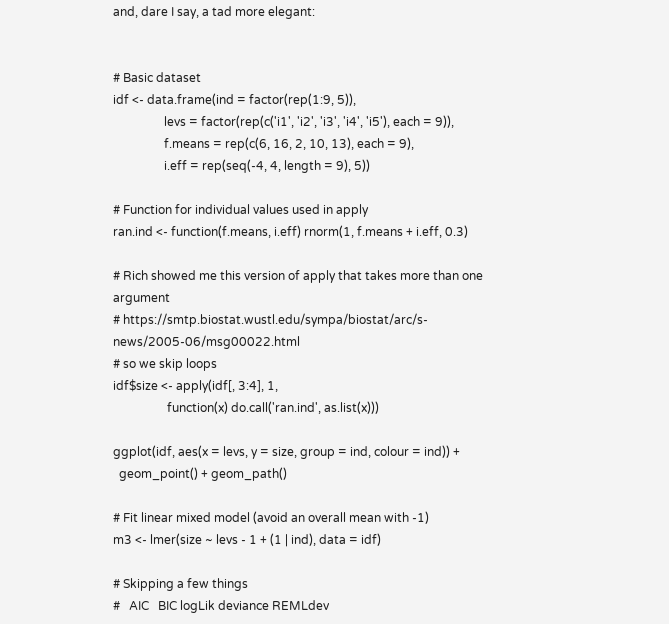and, dare I say, a tad more elegant:


# Basic dataset
idf <- data.frame(ind = factor(rep(1:9, 5)),
                 levs = factor(rep(c('i1', 'i2', 'i3', 'i4', 'i5'), each = 9)),
                 f.means = rep(c(6, 16, 2, 10, 13), each = 9),
                 i.eff = rep(seq(-4, 4, length = 9), 5))

# Function for individual values used in apply
ran.ind <- function(f.means, i.eff) rnorm(1, f.means + i.eff, 0.3)

# Rich showed me this version of apply that takes more than one argument
# https://smtp.biostat.wustl.edu/sympa/biostat/arc/s-news/2005-06/msg00022.html
# so we skip loops
idf$size <- apply(idf[, 3:4], 1,
                  function(x) do.call('ran.ind', as.list(x)))

ggplot(idf, aes(x = levs, y = size, group = ind, colour = ind)) +
  geom_point() + geom_path()

# Fit linear mixed model (avoid an overall mean with -1)
m3 <- lmer(size ~ levs - 1 + (1 | ind), data = idf)

# Skipping a few things
#   AIC   BIC logLik deviance REMLdev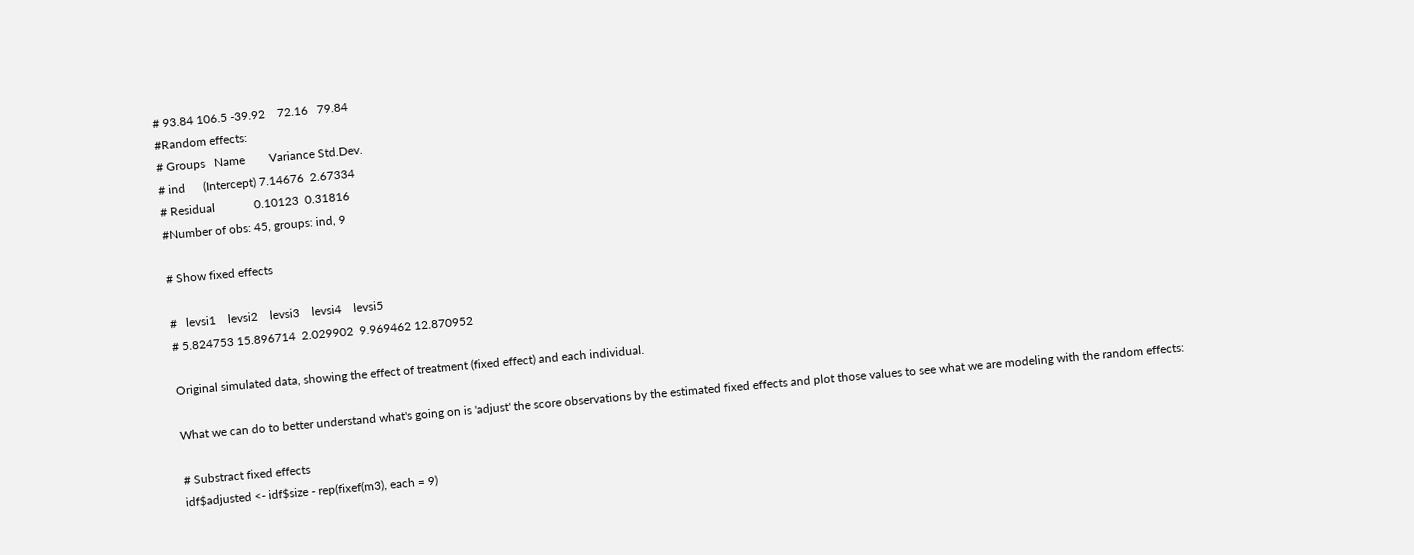# 93.84 106.5 -39.92    72.16   79.84
#Random effects:
# Groups   Name        Variance Std.Dev.
# ind      (Intercept) 7.14676  2.67334
# Residual             0.10123  0.31816
#Number of obs: 45, groups: ind, 9

# Show fixed effects

#   levsi1    levsi2    levsi3    levsi4    levsi5
# 5.824753 15.896714  2.029902  9.969462 12.870952

Original simulated data, showing the effect of treatment (fixed effect) and each individual.

What we can do to better understand what's going on is 'adjust' the score observations by the estimated fixed effects and plot those values to see what we are modeling with the random effects:

# Substract fixed effects
idf$adjusted <- idf$size - rep(fixef(m3), each = 9)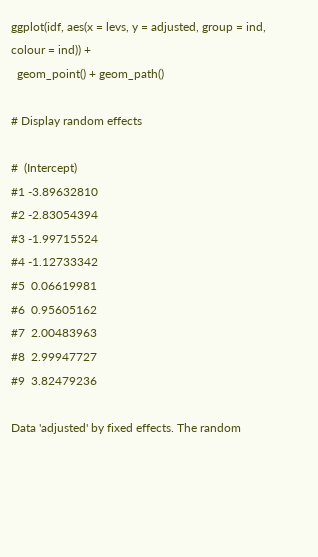ggplot(idf, aes(x = levs, y = adjusted, group = ind, colour = ind)) +
  geom_point() + geom_path()

# Display random effects

#  (Intercept)
#1 -3.89632810
#2 -2.83054394
#3 -1.99715524
#4 -1.12733342
#5  0.06619981
#6  0.95605162
#7  2.00483963
#8  2.99947727
#9  3.82479236

Data 'adjusted' by fixed effects. The random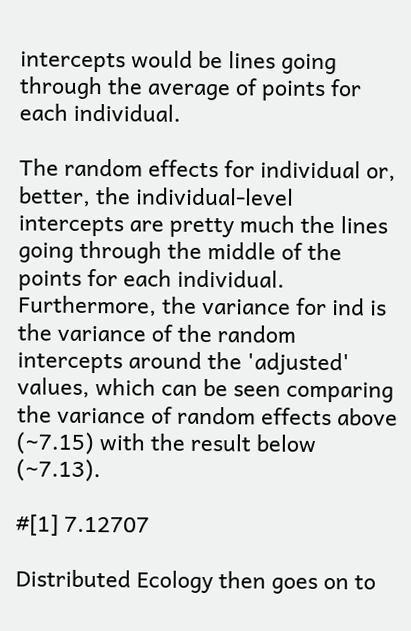intercepts would be lines going through the average of points for each individual.

The random effects for individual or, better, the individual-level intercepts are pretty much the lines going through the middle of the points for each individual. Furthermore, the variance for ind is the variance of the random intercepts around the 'adjusted' values, which can be seen comparing the variance of random effects above (~7.15) with the result below (~7.13).

#[1] 7.12707

Distributed Ecology then goes on to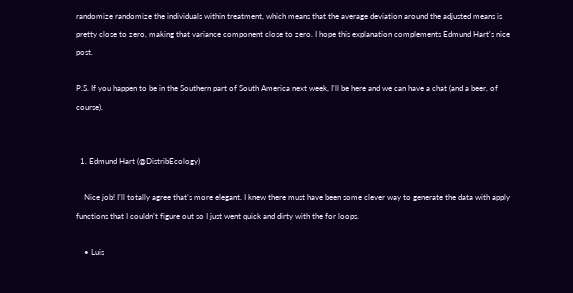randomize randomize the individuals within treatment, which means that the average deviation around the adjusted means is pretty close to zero, making that variance component close to zero. I hope this explanation complements Edmund Hart's nice post.

P.S. If you happen to be in the Southern part of South America next week, I'll be here and we can have a chat (and a beer, of course).


  1. Edmund Hart (@DistribEcology)

    Nice job! I’ll totally agree that’s more elegant. I knew there must have been some clever way to generate the data with apply functions that I couldn’t figure out so I just went quick and dirty with the for loops.

    • Luis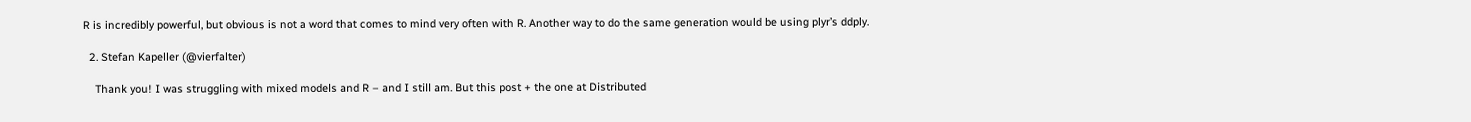R is incredibly powerful, but obvious is not a word that comes to mind very often with R. Another way to do the same generation would be using plyr’s ddply.

  2. Stefan Kapeller (@vierfalter)

    Thank you! I was struggling with mixed models and R – and I still am. But this post + the one at Distributed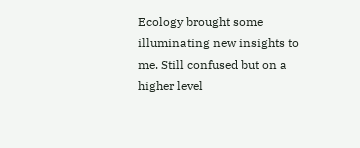Ecology brought some illuminating new insights to me. Still confused but on a higher level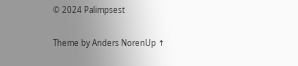© 2024 Palimpsest

Theme by Anders NorenUp ↑